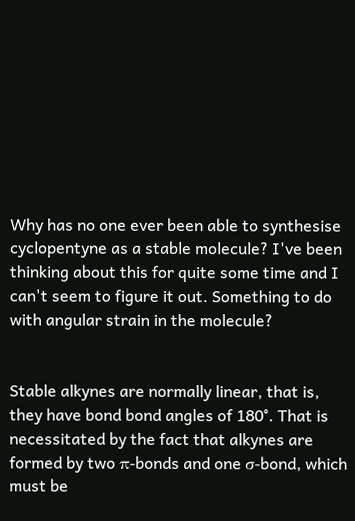Why has no one ever been able to synthesise cyclopentyne as a stable molecule? I've been thinking about this for quite some time and I can't seem to figure it out. Something to do with angular strain in the molecule?


Stable alkynes are normally linear, that is, they have bond bond angles of 180°. That is necessitated by the fact that alkynes are formed by two π-bonds and one σ-bond, which must be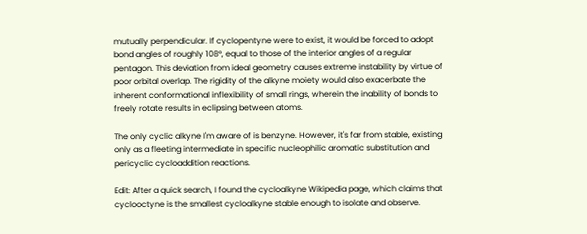mutually perpendicular. If cyclopentyne were to exist, it would be forced to adopt bond angles of roughly 108°, equal to those of the interior angles of a regular pentagon. This deviation from ideal geometry causes extreme instability by virtue of poor orbital overlap. The rigidity of the alkyne moiety would also exacerbate the inherent conformational inflexibility of small rings, wherein the inability of bonds to freely rotate results in eclipsing between atoms.

The only cyclic alkyne I'm aware of is benzyne. However, it's far from stable, existing only as a fleeting intermediate in specific nucleophilic aromatic substitution and pericyclic cycloaddition reactions.

Edit: After a quick search, I found the cycloalkyne Wikipedia page, which claims that cyclooctyne is the smallest cycloalkyne stable enough to isolate and observe.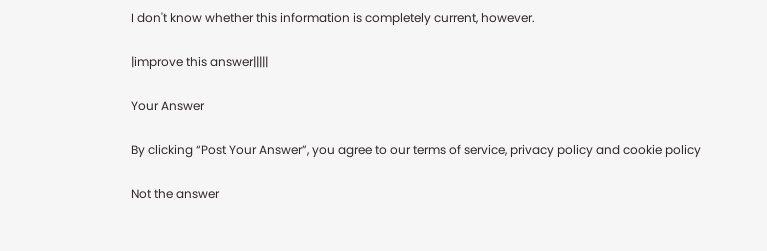I don't know whether this information is completely current, however.

|improve this answer|||||

Your Answer

By clicking “Post Your Answer”, you agree to our terms of service, privacy policy and cookie policy

Not the answer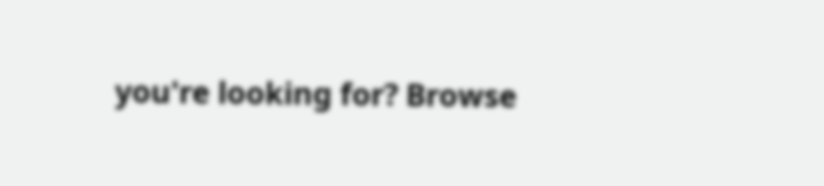you're looking for? Browse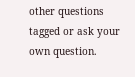other questions tagged or ask your own question.